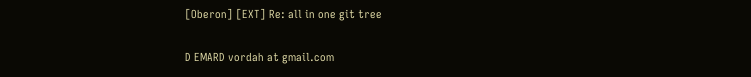[Oberon] [EXT] Re: all in one git tree

D EMARD vordah at gmail.com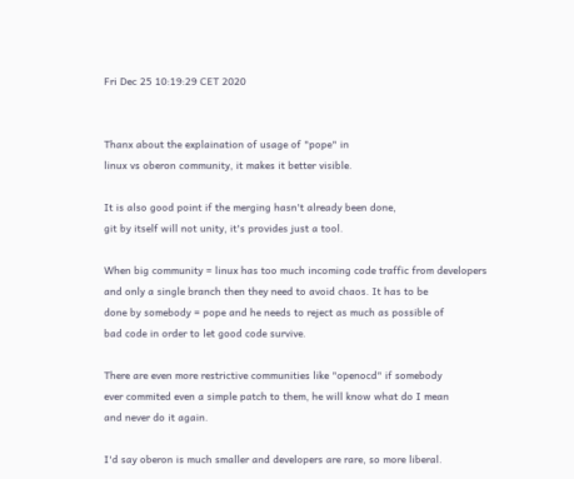Fri Dec 25 10:19:29 CET 2020


Thanx about the explaination of usage of "pope" in
linux vs oberon community, it makes it better visible.

It is also good point if the merging hasn't already been done,
git by itself will not unity, it's provides just a tool.

When big community = linux has too much incoming code traffic from developers
and only a single branch then they need to avoid chaos. It has to be
done by somebody = pope and he needs to reject as much as possible of
bad code in order to let good code survive.

There are even more restrictive communities like "openocd" if somebody
ever commited even a simple patch to them, he will know what do I mean
and never do it again.

I'd say oberon is much smaller and developers are rare, so more liberal.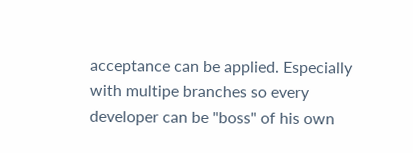acceptance can be applied. Especially with multipe branches so every
developer can be "boss" of his own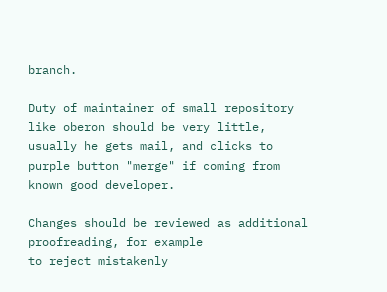branch.

Duty of maintainer of small repository like oberon should be very little,
usually he gets mail, and clicks to purple button "merge" if coming from
known good developer.

Changes should be reviewed as additional proofreading, for example
to reject mistakenly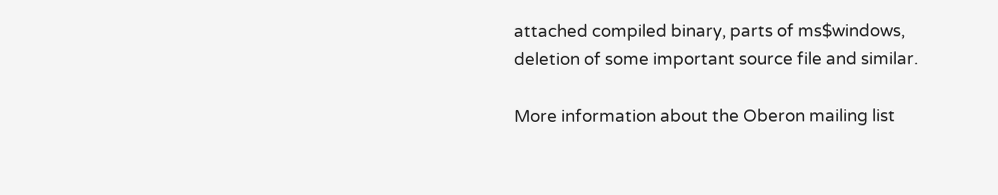attached compiled binary, parts of ms$windows,
deletion of some important source file and similar.

More information about the Oberon mailing list